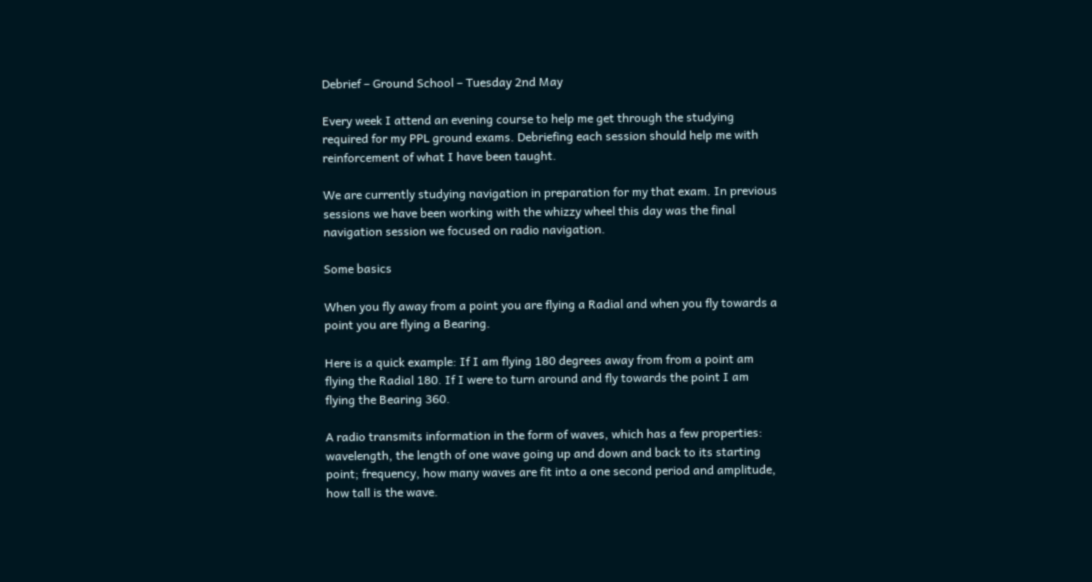Debrief – Ground School – Tuesday 2nd May

Every week I attend an evening course to help me get through the studying required for my PPL ground exams. Debriefing each session should help me with reinforcement of what I have been taught.

We are currently studying navigation in preparation for my that exam. In previous sessions we have been working with the whizzy wheel this day was the final navigation session we focused on radio navigation.

Some basics

When you fly away from a point you are flying a Radial and when you fly towards a point you are flying a Bearing.

Here is a quick example: If I am flying 180 degrees away from from a point am flying the Radial 180. If I were to turn around and fly towards the point I am flying the Bearing 360.

A radio transmits information in the form of waves, which has a few properties: wavelength, the length of one wave going up and down and back to its starting point; frequency, how many waves are fit into a one second period and amplitude, how tall is the wave.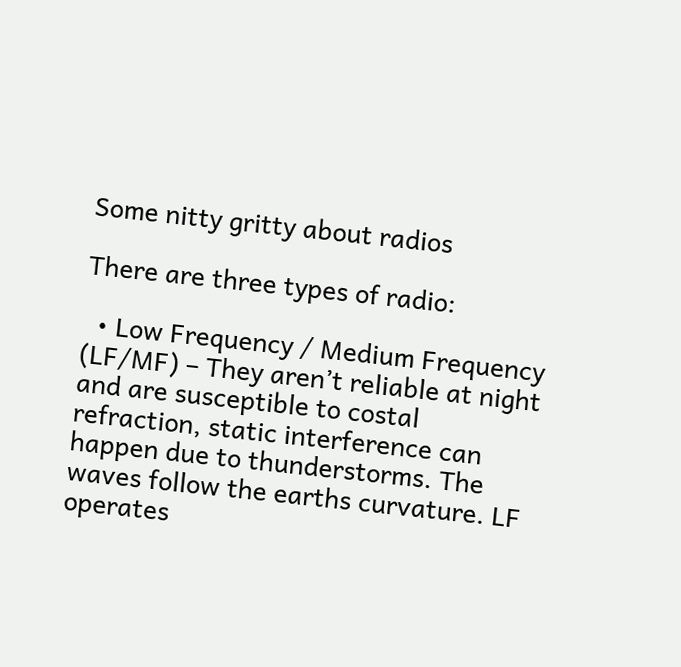Some nitty gritty about radios

There are three types of radio:

  • Low Frequency / Medium Frequency (LF/MF) – They aren’t reliable at night and are susceptible to costal refraction, static interference can happen due to thunderstorms. The waves follow the earths curvature. LF operates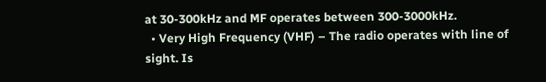at 30-300kHz and MF operates between 300-3000kHz.
  • Very High Frequency (VHF) – The radio operates with line of sight. Is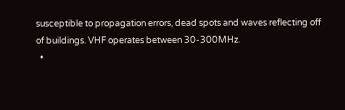susceptible to propagation errors, dead spots and waves reflecting off of buildings. VHF operates between 30-300MHz.
  •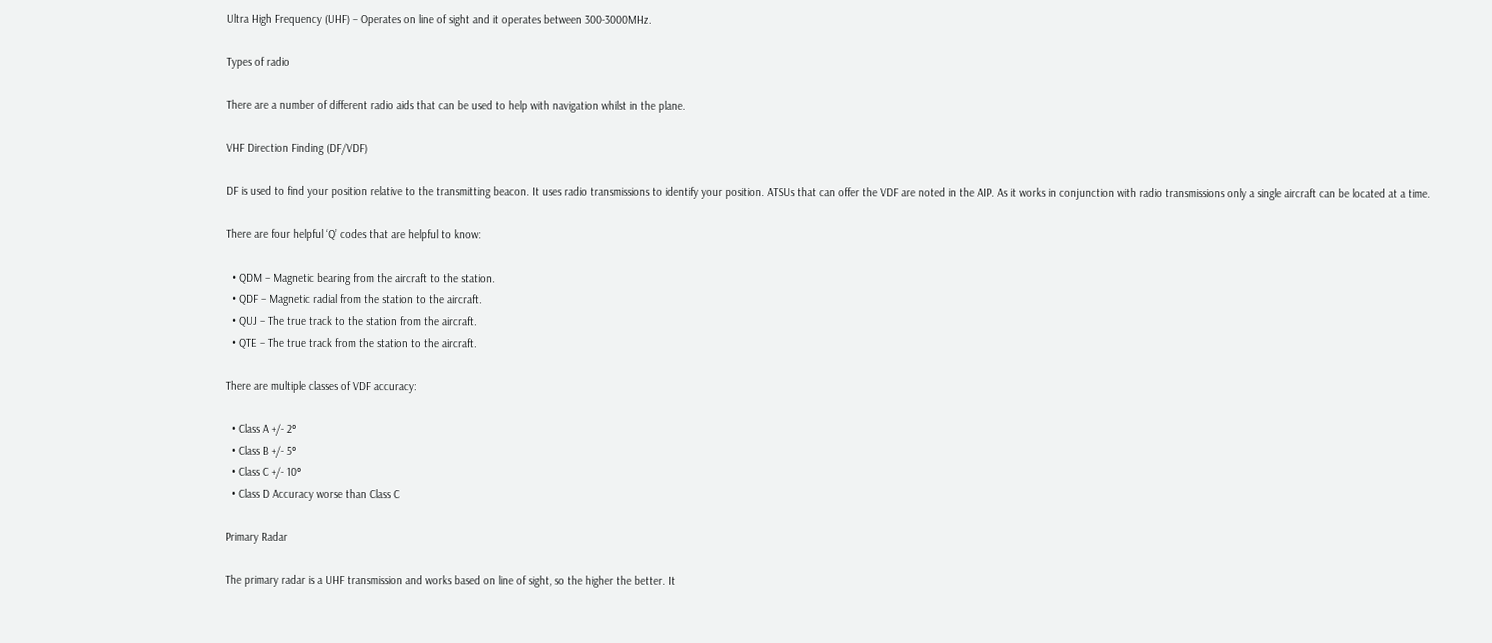Ultra High Frequency (UHF) – Operates on line of sight and it operates between 300-3000MHz.

Types of radio

There are a number of different radio aids that can be used to help with navigation whilst in the plane.

VHF Direction Finding (DF/VDF)

DF is used to find your position relative to the transmitting beacon. It uses radio transmissions to identify your position. ATSUs that can offer the VDF are noted in the AIP. As it works in conjunction with radio transmissions only a single aircraft can be located at a time.

There are four helpful ‘Q’ codes that are helpful to know:

  • QDM – Magnetic bearing from the aircraft to the station.
  • QDF – Magnetic radial from the station to the aircraft.
  • QUJ – The true track to the station from the aircraft.
  • QTE – The true track from the station to the aircraft.

There are multiple classes of VDF accuracy:

  • Class A +/- 2°
  • Class B +/- 5°
  • Class C +/- 10°
  • Class D Accuracy worse than Class C

Primary Radar

The primary radar is a UHF transmission and works based on line of sight, so the higher the better. It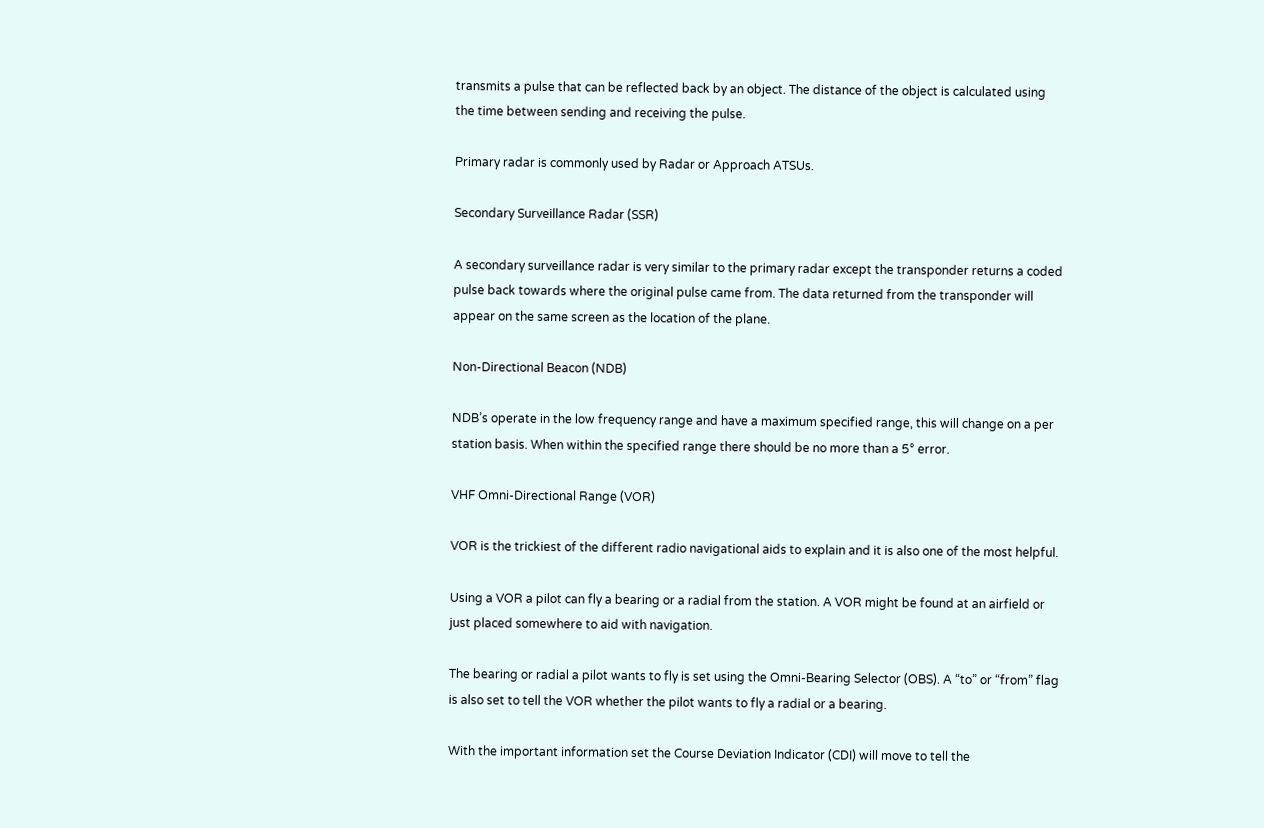transmits a pulse that can be reflected back by an object. The distance of the object is calculated using the time between sending and receiving the pulse.

Primary radar is commonly used by Radar or Approach ATSUs.

Secondary Surveillance Radar (SSR)

A secondary surveillance radar is very similar to the primary radar except the transponder returns a coded pulse back towards where the original pulse came from. The data returned from the transponder will appear on the same screen as the location of the plane.

Non-Directional Beacon (NDB)

NDB’s operate in the low frequency range and have a maximum specified range, this will change on a per station basis. When within the specified range there should be no more than a 5° error.

VHF Omni-Directional Range (VOR)

VOR is the trickiest of the different radio navigational aids to explain and it is also one of the most helpful.

Using a VOR a pilot can fly a bearing or a radial from the station. A VOR might be found at an airfield or just placed somewhere to aid with navigation.

The bearing or radial a pilot wants to fly is set using the Omni-Bearing Selector (OBS). A “to” or “from” flag is also set to tell the VOR whether the pilot wants to fly a radial or a bearing.

With the important information set the Course Deviation Indicator (CDI) will move to tell the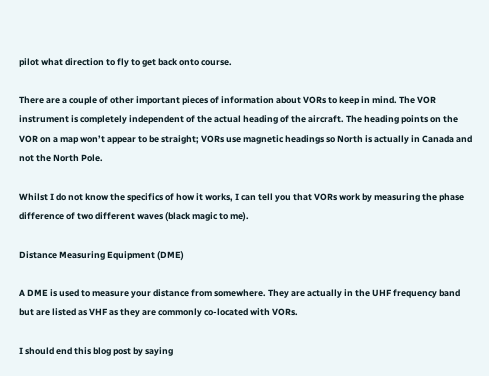pilot what direction to fly to get back onto course.

There are a couple of other important pieces of information about VORs to keep in mind. The VOR instrument is completely independent of the actual heading of the aircraft. The heading points on the VOR on a map won’t appear to be straight; VORs use magnetic headings so North is actually in Canada and not the North Pole.

Whilst I do not know the specifics of how it works, I can tell you that VORs work by measuring the phase difference of two different waves (black magic to me).

Distance Measuring Equipment (DME)

A DME is used to measure your distance from somewhere. They are actually in the UHF frequency band but are listed as VHF as they are commonly co-located with VORs.

I should end this blog post by saying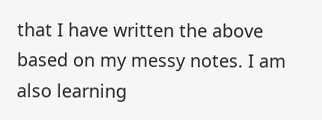that I have written the above based on my messy notes. I am also learning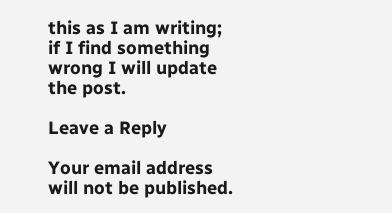this as I am writing; if I find something wrong I will update the post.

Leave a Reply

Your email address will not be published.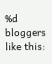%d bloggers like this: